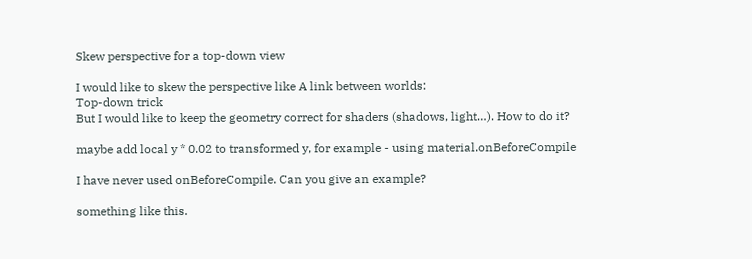Skew perspective for a top-down view

I would like to skew the perspective like A link between worlds:
Top-down trick
But I would like to keep the geometry correct for shaders (shadows, light…). How to do it?

maybe add local y * 0.02 to transformed y, for example - using material.onBeforeCompile

I have never used onBeforeCompile. Can you give an example?

something like this.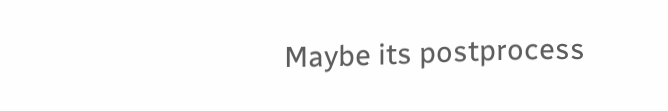Maybe its postprocess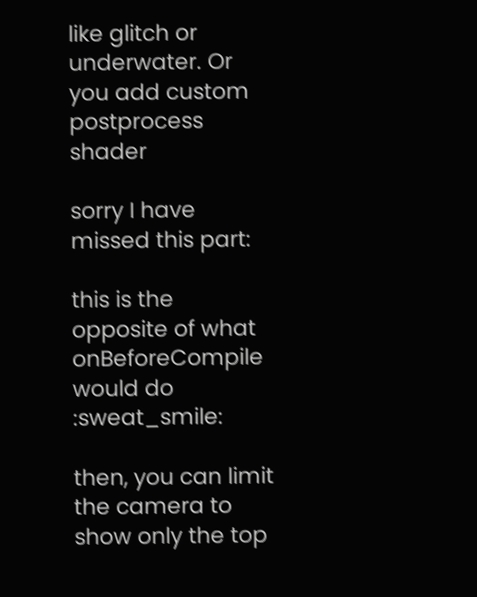like glitch or underwater. Or you add custom postprocess shader

sorry I have missed this part:

this is the opposite of what onBeforeCompile would do :sweat_smile:

then, you can limit the camera to show only the top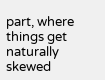part, where things get naturally skewed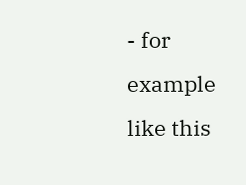- for example like this